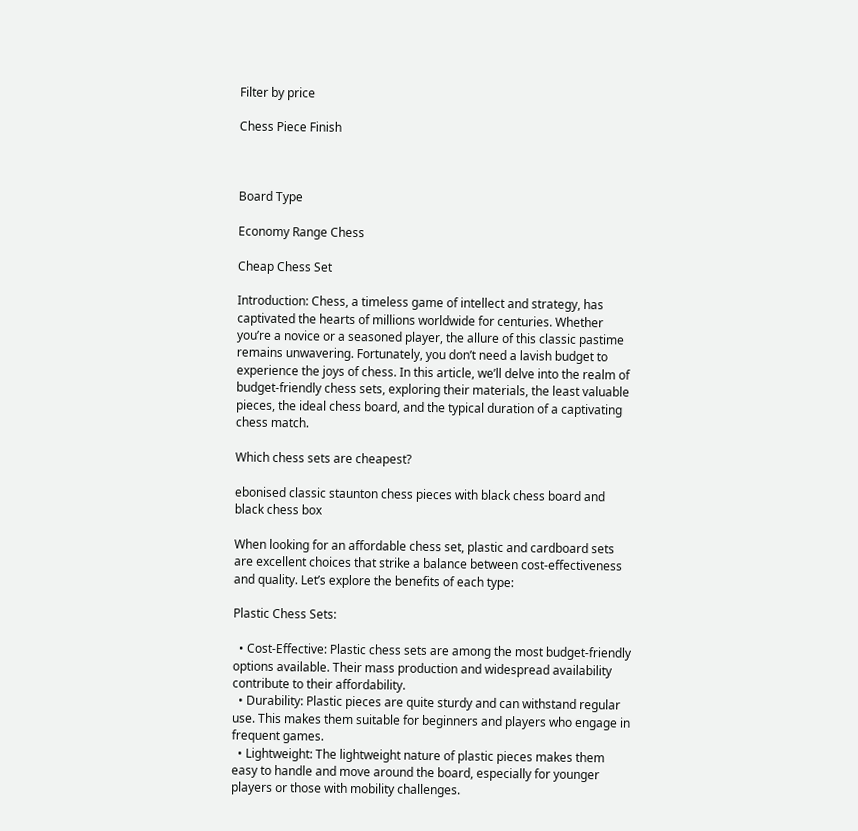Filter by price

Chess Piece Finish



Board Type

Economy Range Chess

Cheap Chess Set

Introduction: Chess, a timeless game of intellect and strategy, has captivated the hearts of millions worldwide for centuries. Whether you’re a novice or a seasoned player, the allure of this classic pastime remains unwavering. Fortunately, you don’t need a lavish budget to experience the joys of chess. In this article, we’ll delve into the realm of budget-friendly chess sets, exploring their materials, the least valuable pieces, the ideal chess board, and the typical duration of a captivating chess match.

Which chess sets are cheapest?

ebonised classic staunton chess pieces with black chess board and black chess box

When looking for an affordable chess set, plastic and cardboard sets are excellent choices that strike a balance between cost-effectiveness and quality. Let’s explore the benefits of each type:

Plastic Chess Sets:

  • Cost-Effective: Plastic chess sets are among the most budget-friendly options available. Their mass production and widespread availability contribute to their affordability.
  • Durability: Plastic pieces are quite sturdy and can withstand regular use. This makes them suitable for beginners and players who engage in frequent games.
  • Lightweight: The lightweight nature of plastic pieces makes them easy to handle and move around the board, especially for younger players or those with mobility challenges.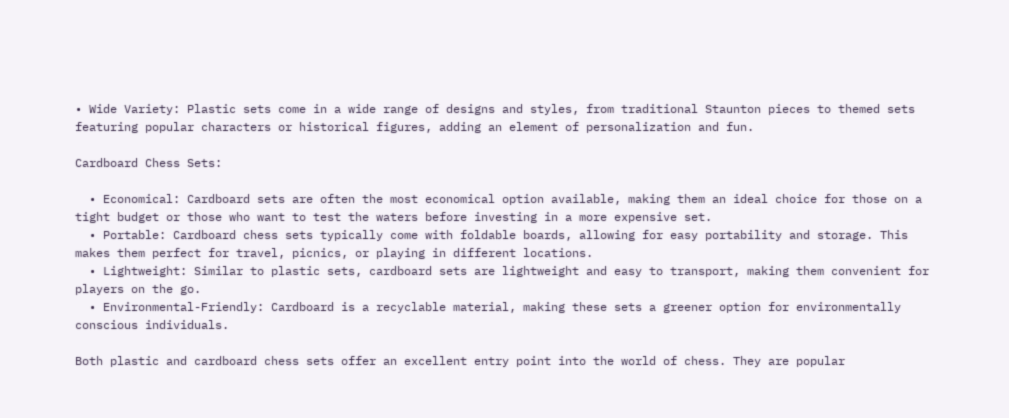• Wide Variety: Plastic sets come in a wide range of designs and styles, from traditional Staunton pieces to themed sets featuring popular characters or historical figures, adding an element of personalization and fun.

Cardboard Chess Sets:

  • Economical: Cardboard sets are often the most economical option available, making them an ideal choice for those on a tight budget or those who want to test the waters before investing in a more expensive set.
  • Portable: Cardboard chess sets typically come with foldable boards, allowing for easy portability and storage. This makes them perfect for travel, picnics, or playing in different locations.
  • Lightweight: Similar to plastic sets, cardboard sets are lightweight and easy to transport, making them convenient for players on the go.
  • Environmental-Friendly: Cardboard is a recyclable material, making these sets a greener option for environmentally conscious individuals.

Both plastic and cardboard chess sets offer an excellent entry point into the world of chess. They are popular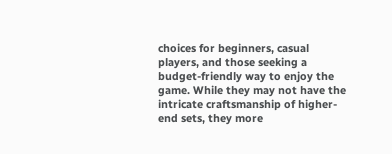choices for beginners, casual players, and those seeking a budget-friendly way to enjoy the game. While they may not have the intricate craftsmanship of higher-end sets, they more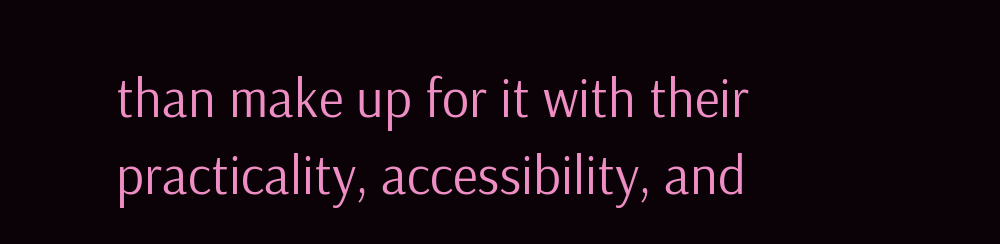than make up for it with their practicality, accessibility, and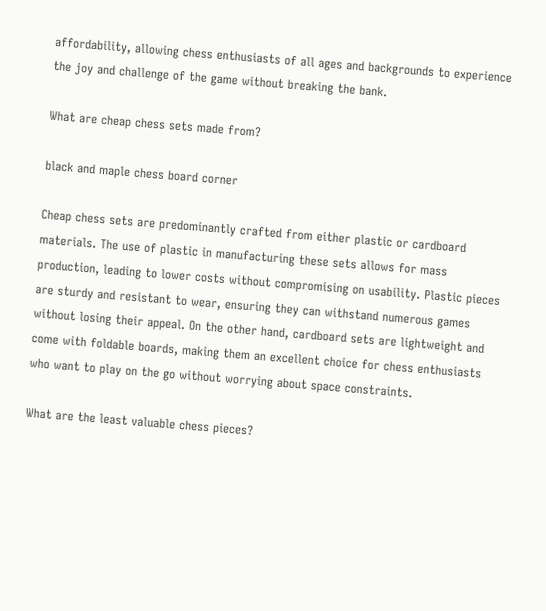affordability, allowing chess enthusiasts of all ages and backgrounds to experience the joy and challenge of the game without breaking the bank.

What are cheap chess sets made from?

black and maple chess board corner

Cheap chess sets are predominantly crafted from either plastic or cardboard materials. The use of plastic in manufacturing these sets allows for mass production, leading to lower costs without compromising on usability. Plastic pieces are sturdy and resistant to wear, ensuring they can withstand numerous games without losing their appeal. On the other hand, cardboard sets are lightweight and come with foldable boards, making them an excellent choice for chess enthusiasts who want to play on the go without worrying about space constraints.

What are the least valuable chess pieces?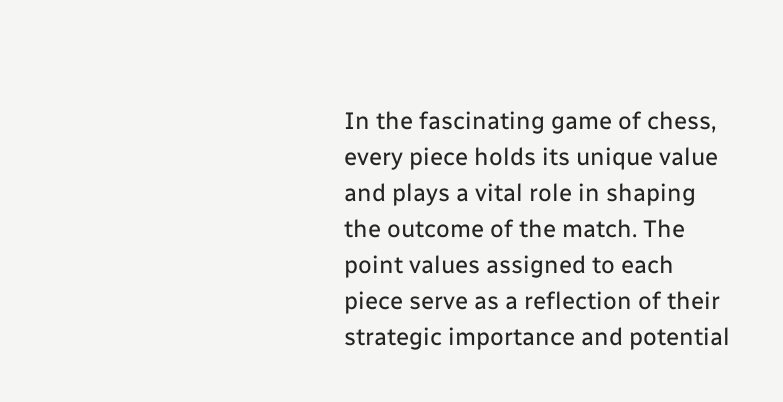In the fascinating game of chess, every piece holds its unique value and plays a vital role in shaping the outcome of the match. The point values assigned to each piece serve as a reflection of their strategic importance and potential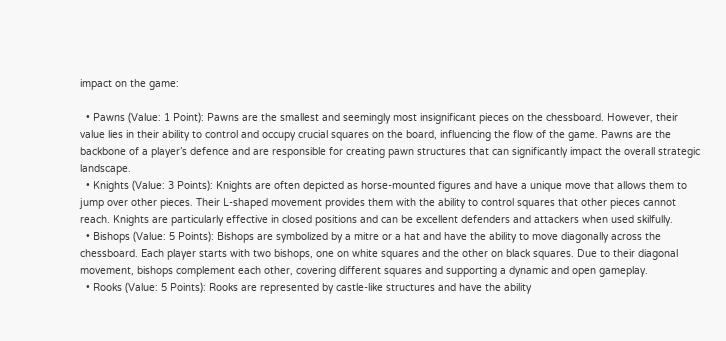impact on the game:

  • Pawns (Value: 1 Point): Pawns are the smallest and seemingly most insignificant pieces on the chessboard. However, their value lies in their ability to control and occupy crucial squares on the board, influencing the flow of the game. Pawns are the backbone of a player’s defence and are responsible for creating pawn structures that can significantly impact the overall strategic landscape.
  • Knights (Value: 3 Points): Knights are often depicted as horse-mounted figures and have a unique move that allows them to jump over other pieces. Their L-shaped movement provides them with the ability to control squares that other pieces cannot reach. Knights are particularly effective in closed positions and can be excellent defenders and attackers when used skilfully.
  • Bishops (Value: 5 Points): Bishops are symbolized by a mitre or a hat and have the ability to move diagonally across the chessboard. Each player starts with two bishops, one on white squares and the other on black squares. Due to their diagonal movement, bishops complement each other, covering different squares and supporting a dynamic and open gameplay.
  • Rooks (Value: 5 Points): Rooks are represented by castle-like structures and have the ability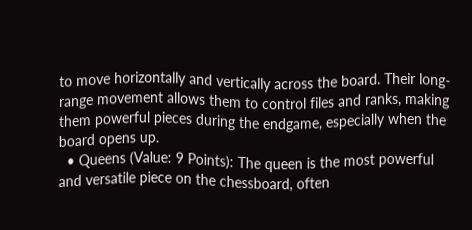to move horizontally and vertically across the board. Their long-range movement allows them to control files and ranks, making them powerful pieces during the endgame, especially when the board opens up.
  • Queens (Value: 9 Points): The queen is the most powerful and versatile piece on the chessboard, often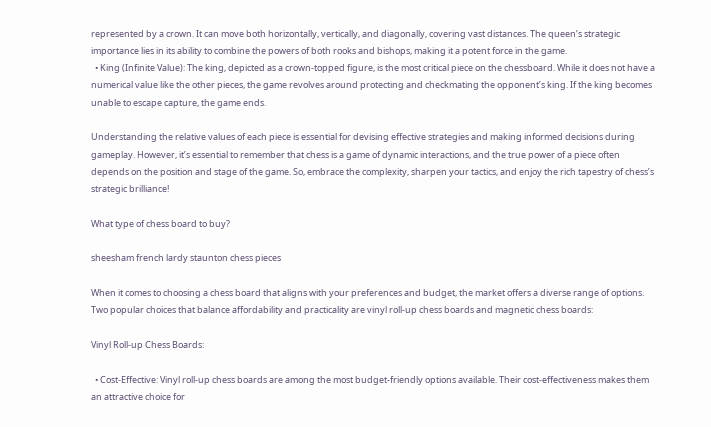represented by a crown. It can move both horizontally, vertically, and diagonally, covering vast distances. The queen’s strategic importance lies in its ability to combine the powers of both rooks and bishops, making it a potent force in the game.
  • King (Infinite Value): The king, depicted as a crown-topped figure, is the most critical piece on the chessboard. While it does not have a numerical value like the other pieces, the game revolves around protecting and checkmating the opponent’s king. If the king becomes unable to escape capture, the game ends.

Understanding the relative values of each piece is essential for devising effective strategies and making informed decisions during gameplay. However, it’s essential to remember that chess is a game of dynamic interactions, and the true power of a piece often depends on the position and stage of the game. So, embrace the complexity, sharpen your tactics, and enjoy the rich tapestry of chess’s strategic brilliance!

What type of chess board to buy?

sheesham french lardy staunton chess pieces

When it comes to choosing a chess board that aligns with your preferences and budget, the market offers a diverse range of options. Two popular choices that balance affordability and practicality are vinyl roll-up chess boards and magnetic chess boards:

Vinyl Roll-up Chess Boards:

  • Cost-Effective: Vinyl roll-up chess boards are among the most budget-friendly options available. Their cost-effectiveness makes them an attractive choice for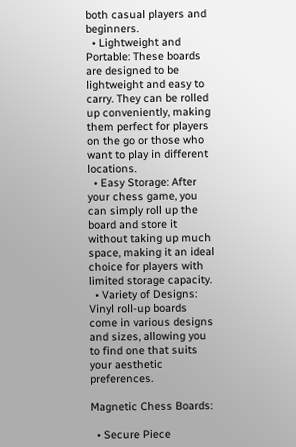both casual players and beginners.
  • Lightweight and Portable: These boards are designed to be lightweight and easy to carry. They can be rolled up conveniently, making them perfect for players on the go or those who want to play in different locations.
  • Easy Storage: After your chess game, you can simply roll up the board and store it without taking up much space, making it an ideal choice for players with limited storage capacity.
  • Variety of Designs: Vinyl roll-up boards come in various designs and sizes, allowing you to find one that suits your aesthetic preferences.

Magnetic Chess Boards:

  • Secure Piece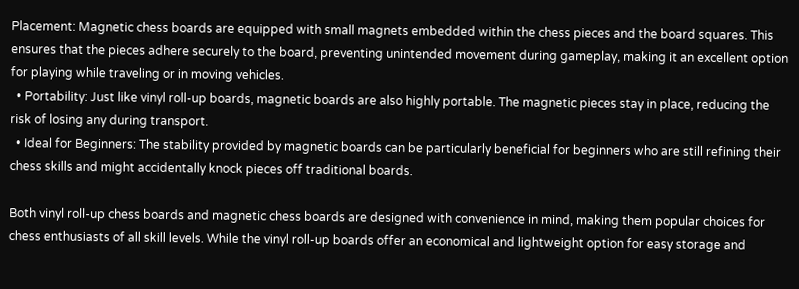Placement: Magnetic chess boards are equipped with small magnets embedded within the chess pieces and the board squares. This ensures that the pieces adhere securely to the board, preventing unintended movement during gameplay, making it an excellent option for playing while traveling or in moving vehicles.
  • Portability: Just like vinyl roll-up boards, magnetic boards are also highly portable. The magnetic pieces stay in place, reducing the risk of losing any during transport.
  • Ideal for Beginners: The stability provided by magnetic boards can be particularly beneficial for beginners who are still refining their chess skills and might accidentally knock pieces off traditional boards.

Both vinyl roll-up chess boards and magnetic chess boards are designed with convenience in mind, making them popular choices for chess enthusiasts of all skill levels. While the vinyl roll-up boards offer an economical and lightweight option for easy storage and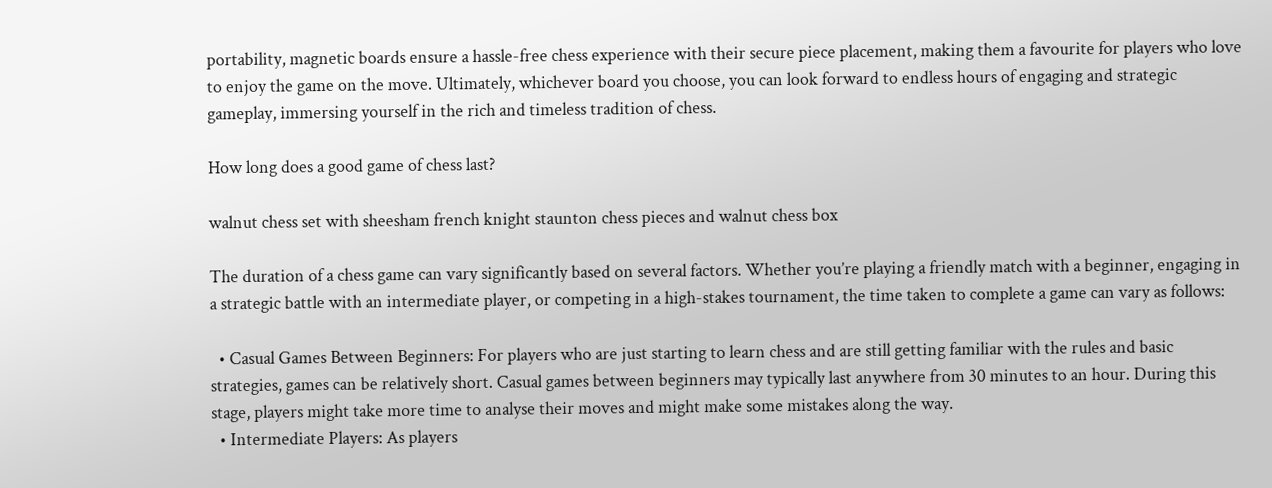portability, magnetic boards ensure a hassle-free chess experience with their secure piece placement, making them a favourite for players who love to enjoy the game on the move. Ultimately, whichever board you choose, you can look forward to endless hours of engaging and strategic gameplay, immersing yourself in the rich and timeless tradition of chess.

How long does a good game of chess last?

walnut chess set with sheesham french knight staunton chess pieces and walnut chess box

The duration of a chess game can vary significantly based on several factors. Whether you’re playing a friendly match with a beginner, engaging in a strategic battle with an intermediate player, or competing in a high-stakes tournament, the time taken to complete a game can vary as follows:

  • Casual Games Between Beginners: For players who are just starting to learn chess and are still getting familiar with the rules and basic strategies, games can be relatively short. Casual games between beginners may typically last anywhere from 30 minutes to an hour. During this stage, players might take more time to analyse their moves and might make some mistakes along the way.
  • Intermediate Players: As players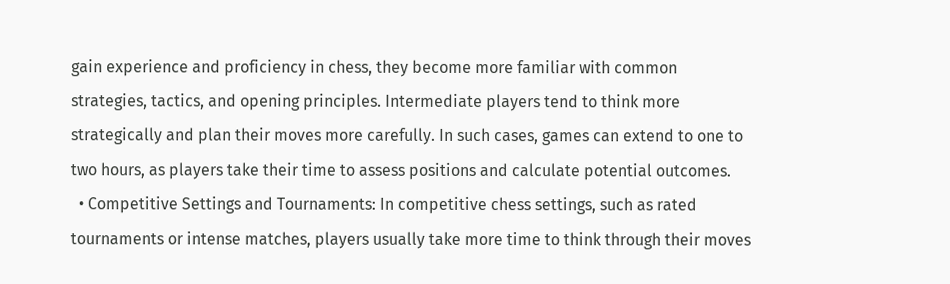gain experience and proficiency in chess, they become more familiar with common strategies, tactics, and opening principles. Intermediate players tend to think more strategically and plan their moves more carefully. In such cases, games can extend to one to two hours, as players take their time to assess positions and calculate potential outcomes.
  • Competitive Settings and Tournaments: In competitive chess settings, such as rated tournaments or intense matches, players usually take more time to think through their moves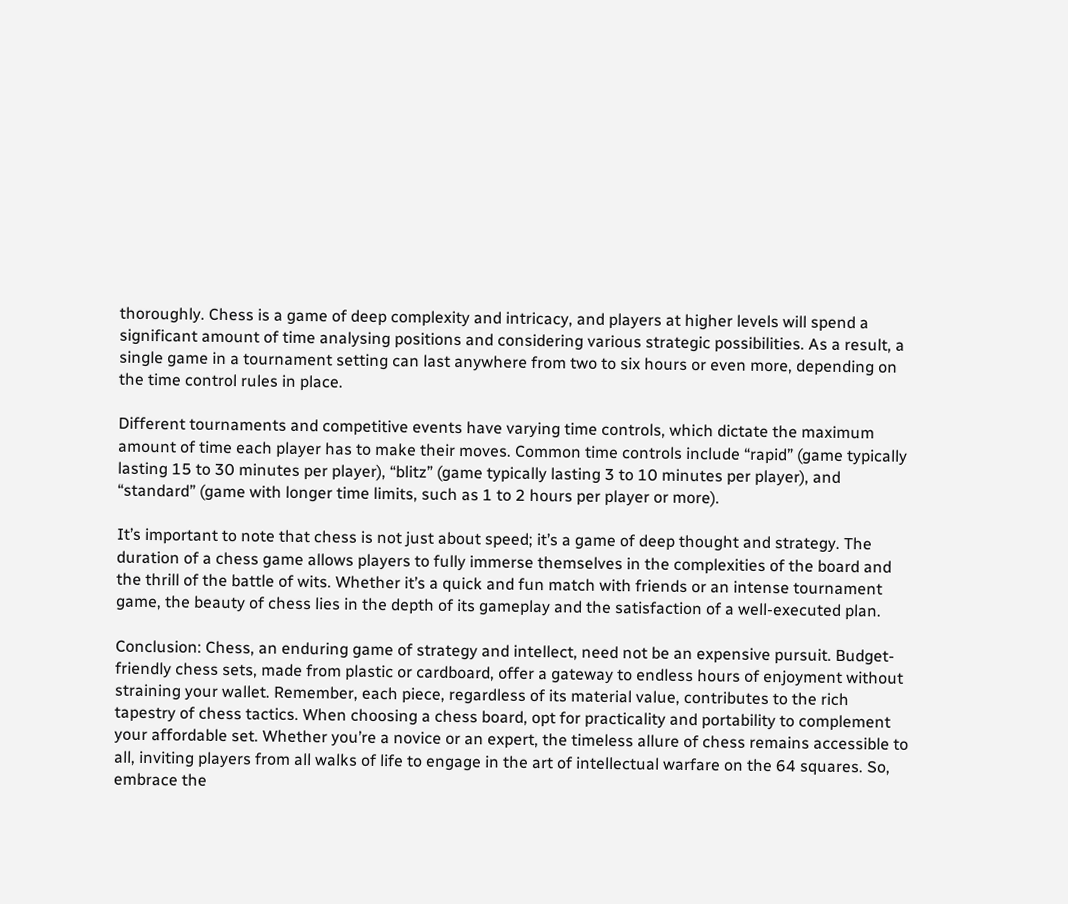thoroughly. Chess is a game of deep complexity and intricacy, and players at higher levels will spend a significant amount of time analysing positions and considering various strategic possibilities. As a result, a single game in a tournament setting can last anywhere from two to six hours or even more, depending on the time control rules in place.

Different tournaments and competitive events have varying time controls, which dictate the maximum amount of time each player has to make their moves. Common time controls include “rapid” (game typically lasting 15 to 30 minutes per player), “blitz” (game typically lasting 3 to 10 minutes per player), and “standard” (game with longer time limits, such as 1 to 2 hours per player or more).

It’s important to note that chess is not just about speed; it’s a game of deep thought and strategy. The duration of a chess game allows players to fully immerse themselves in the complexities of the board and the thrill of the battle of wits. Whether it’s a quick and fun match with friends or an intense tournament game, the beauty of chess lies in the depth of its gameplay and the satisfaction of a well-executed plan.

Conclusion: Chess, an enduring game of strategy and intellect, need not be an expensive pursuit. Budget-friendly chess sets, made from plastic or cardboard, offer a gateway to endless hours of enjoyment without straining your wallet. Remember, each piece, regardless of its material value, contributes to the rich tapestry of chess tactics. When choosing a chess board, opt for practicality and portability to complement your affordable set. Whether you’re a novice or an expert, the timeless allure of chess remains accessible to all, inviting players from all walks of life to engage in the art of intellectual warfare on the 64 squares. So, embrace the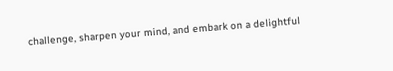challenge, sharpen your mind, and embark on a delightful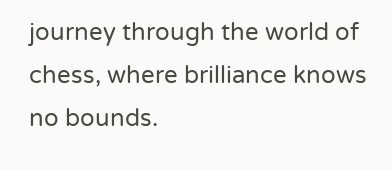journey through the world of chess, where brilliance knows no bounds.